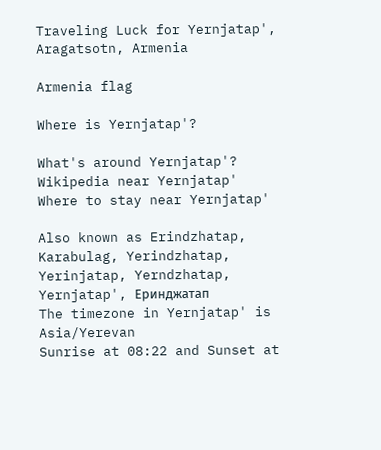Traveling Luck for Yernjatap', Aragatsotn, Armenia

Armenia flag

Where is Yernjatap'?

What's around Yernjatap'?
Wikipedia near Yernjatap'
Where to stay near Yernjatap'

Also known as Erindzhatap, Karabulag, Yerindzhatap, Yerinjatap, Yerndzhatap, Yernjatap', Еринджатап
The timezone in Yernjatap' is Asia/Yerevan
Sunrise at 08:22 and Sunset at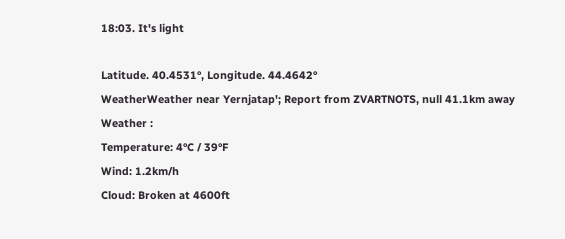18:03. It's light

Latitude. 40.4531°, Longitude. 44.4642°
WeatherWeather near Yernjatap'; Report from ZVARTNOTS, null 41.1km away
Weather :
Temperature: 4°C / 39°F
Wind: 1.2km/h
Cloud: Broken at 4600ft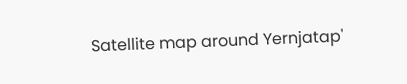Satellite map around Yernjatap'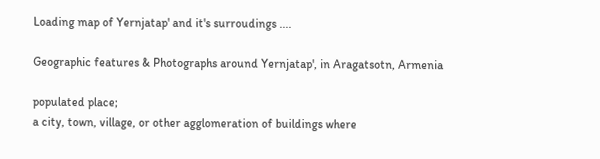Loading map of Yernjatap' and it's surroudings ....

Geographic features & Photographs around Yernjatap', in Aragatsotn, Armenia

populated place;
a city, town, village, or other agglomeration of buildings where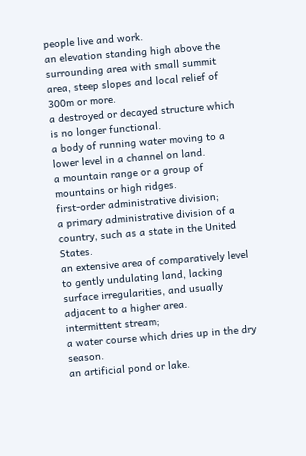people live and work.
an elevation standing high above the surrounding area with small summit area, steep slopes and local relief of 300m or more.
a destroyed or decayed structure which is no longer functional.
a body of running water moving to a lower level in a channel on land.
a mountain range or a group of mountains or high ridges.
first-order administrative division;
a primary administrative division of a country, such as a state in the United States.
an extensive area of comparatively level to gently undulating land, lacking surface irregularities, and usually adjacent to a higher area.
intermittent stream;
a water course which dries up in the dry season.
an artificial pond or lake.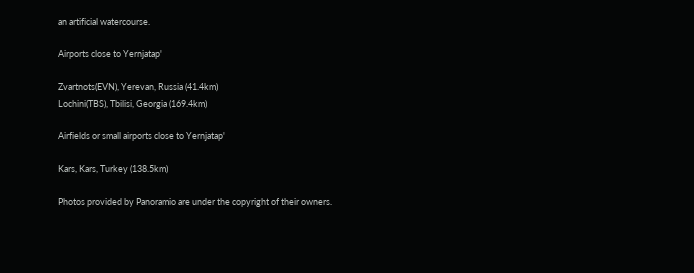an artificial watercourse.

Airports close to Yernjatap'

Zvartnots(EVN), Yerevan, Russia (41.4km)
Lochini(TBS), Tbilisi, Georgia (169.4km)

Airfields or small airports close to Yernjatap'

Kars, Kars, Turkey (138.5km)

Photos provided by Panoramio are under the copyright of their owners.